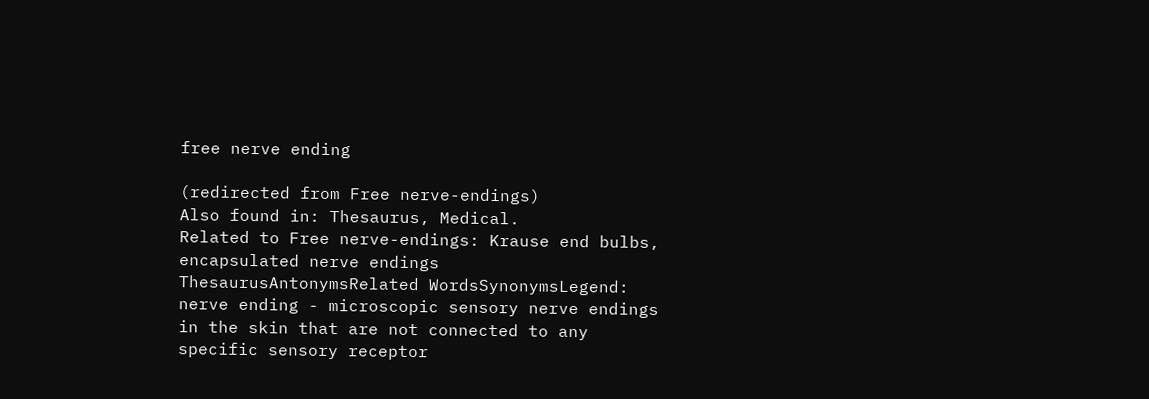free nerve ending

(redirected from Free nerve-endings)
Also found in: Thesaurus, Medical.
Related to Free nerve-endings: Krause end bulbs, encapsulated nerve endings
ThesaurusAntonymsRelated WordsSynonymsLegend: nerve ending - microscopic sensory nerve endings in the skin that are not connected to any specific sensory receptor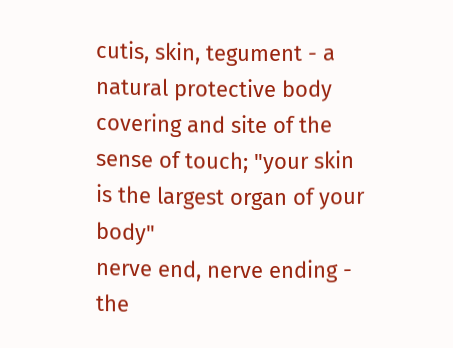cutis, skin, tegument - a natural protective body covering and site of the sense of touch; "your skin is the largest organ of your body"
nerve end, nerve ending - the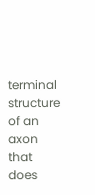terminal structure of an axon that does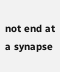not end at a synapse